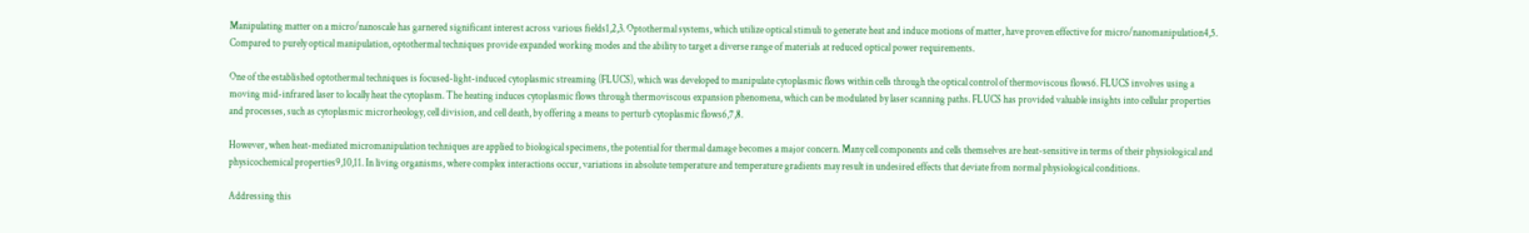Manipulating matter on a micro/nanoscale has garnered significant interest across various fields1,2,3. Optothermal systems, which utilize optical stimuli to generate heat and induce motions of matter, have proven effective for micro/nanomanipulation4,5. Compared to purely optical manipulation, optothermal techniques provide expanded working modes and the ability to target a diverse range of materials at reduced optical power requirements.

One of the established optothermal techniques is focused-light-induced cytoplasmic streaming (FLUCS), which was developed to manipulate cytoplasmic flows within cells through the optical control of thermoviscous flows6. FLUCS involves using a moving mid-infrared laser to locally heat the cytoplasm. The heating induces cytoplasmic flows through thermoviscous expansion phenomena, which can be modulated by laser scanning paths. FLUCS has provided valuable insights into cellular properties and processes, such as cytoplasmic microrheology, cell division, and cell death, by offering a means to perturb cytoplasmic flows6,7,8.

However, when heat-mediated micromanipulation techniques are applied to biological specimens, the potential for thermal damage becomes a major concern. Many cell components and cells themselves are heat-sensitive in terms of their physiological and physicochemical properties9,10,11. In living organisms, where complex interactions occur, variations in absolute temperature and temperature gradients may result in undesired effects that deviate from normal physiological conditions.

Addressing this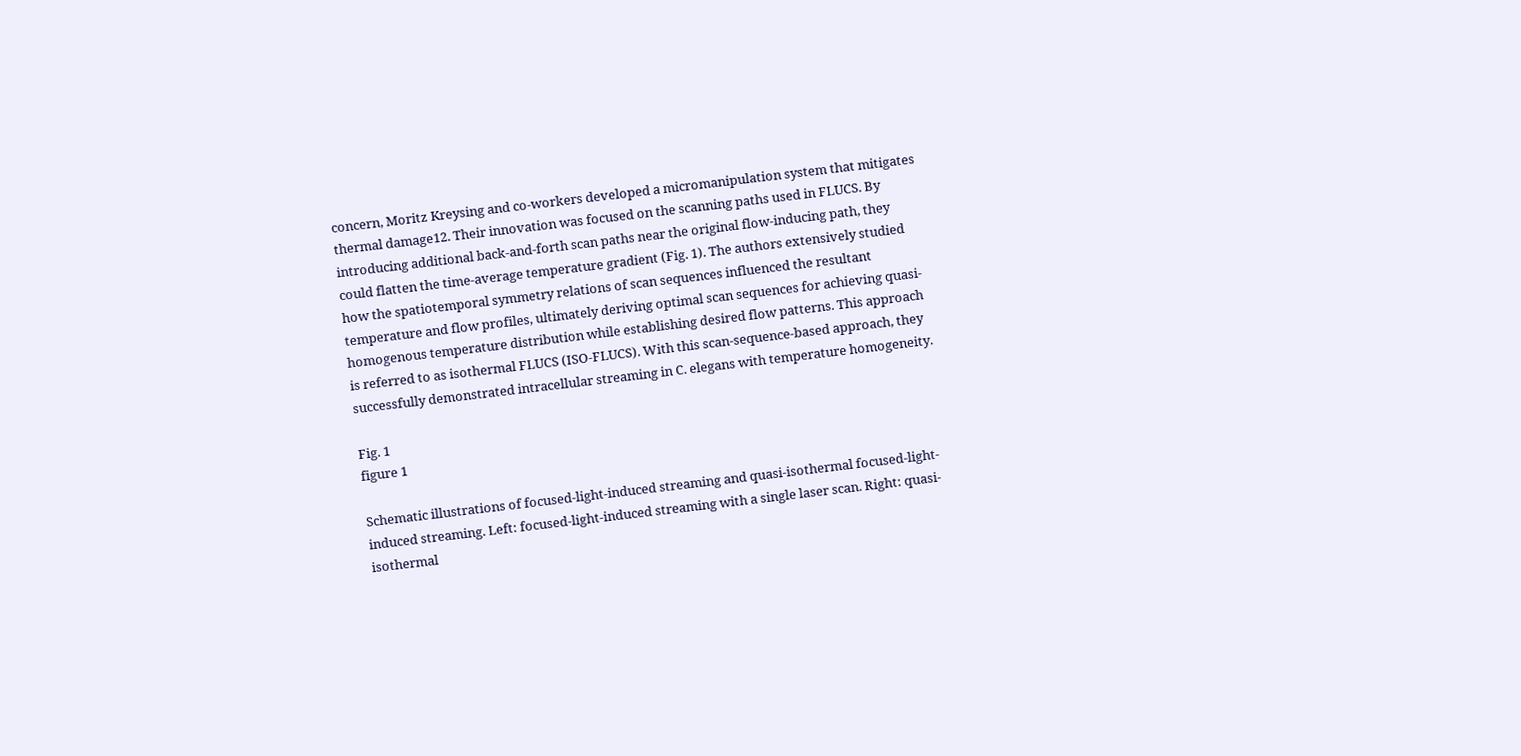concern, Moritz Kreysing and co-workers developed a micromanipulation system that mitigates thermal damage12. Their innovation was focused on the scanning paths used in FLUCS. By introducing additional back-and-forth scan paths near the original flow-inducing path, they could flatten the time-average temperature gradient (Fig. 1). The authors extensively studied how the spatiotemporal symmetry relations of scan sequences influenced the resultant temperature and flow profiles, ultimately deriving optimal scan sequences for achieving quasi-homogenous temperature distribution while establishing desired flow patterns. This approach is referred to as isothermal FLUCS (ISO-FLUCS). With this scan-sequence-based approach, they successfully demonstrated intracellular streaming in C. elegans with temperature homogeneity.

Fig. 1
figure 1

Schematic illustrations of focused-light-induced streaming and quasi-isothermal focused-light-induced streaming. Left: focused-light-induced streaming with a single laser scan. Right: quasi-isothermal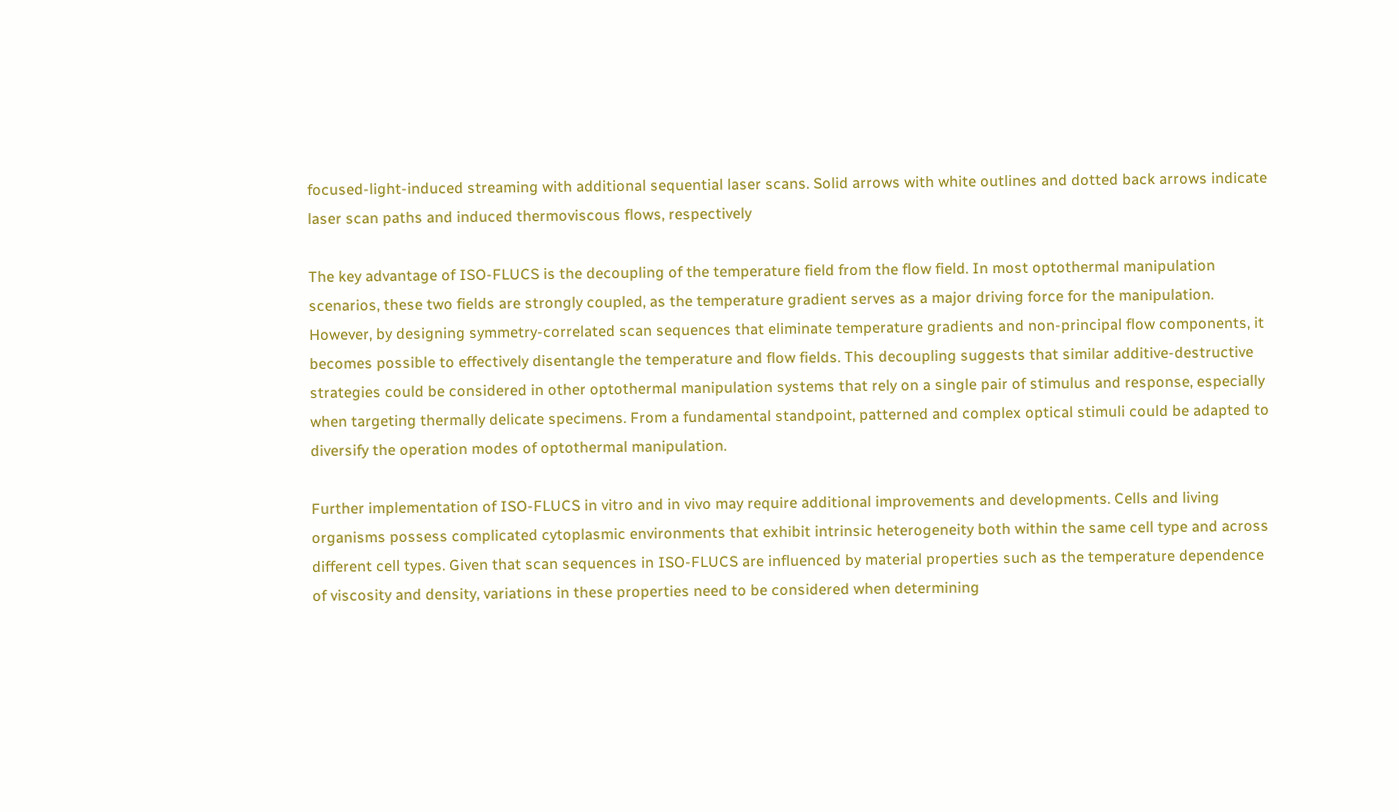focused-light-induced streaming with additional sequential laser scans. Solid arrows with white outlines and dotted back arrows indicate laser scan paths and induced thermoviscous flows, respectively

The key advantage of ISO-FLUCS is the decoupling of the temperature field from the flow field. In most optothermal manipulation scenarios, these two fields are strongly coupled, as the temperature gradient serves as a major driving force for the manipulation. However, by designing symmetry-correlated scan sequences that eliminate temperature gradients and non-principal flow components, it becomes possible to effectively disentangle the temperature and flow fields. This decoupling suggests that similar additive-destructive strategies could be considered in other optothermal manipulation systems that rely on a single pair of stimulus and response, especially when targeting thermally delicate specimens. From a fundamental standpoint, patterned and complex optical stimuli could be adapted to diversify the operation modes of optothermal manipulation.

Further implementation of ISO-FLUCS in vitro and in vivo may require additional improvements and developments. Cells and living organisms possess complicated cytoplasmic environments that exhibit intrinsic heterogeneity both within the same cell type and across different cell types. Given that scan sequences in ISO-FLUCS are influenced by material properties such as the temperature dependence of viscosity and density, variations in these properties need to be considered when determining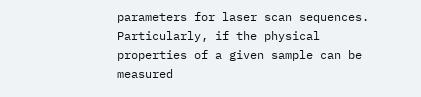parameters for laser scan sequences. Particularly, if the physical properties of a given sample can be measured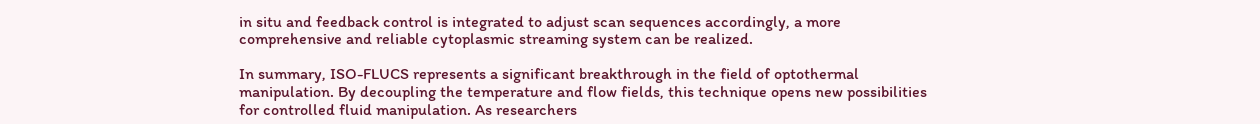in situ and feedback control is integrated to adjust scan sequences accordingly, a more comprehensive and reliable cytoplasmic streaming system can be realized.

In summary, ISO-FLUCS represents a significant breakthrough in the field of optothermal manipulation. By decoupling the temperature and flow fields, this technique opens new possibilities for controlled fluid manipulation. As researchers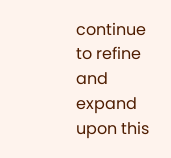continue to refine and expand upon this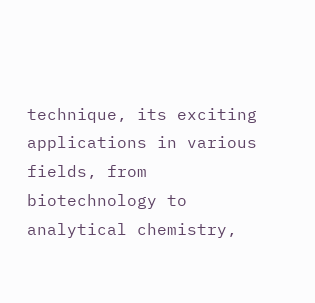technique, its exciting applications in various fields, from biotechnology to analytical chemistry,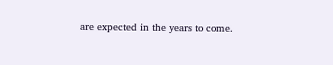are expected in the years to come.